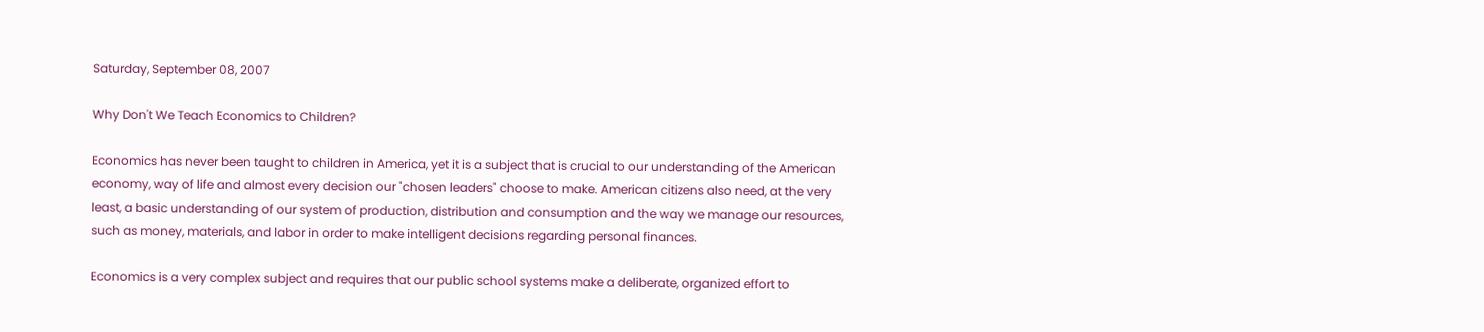Saturday, September 08, 2007

Why Don't We Teach Economics to Children?

Economics has never been taught to children in America, yet it is a subject that is crucial to our understanding of the American economy, way of life and almost every decision our "chosen leaders" choose to make. American citizens also need, at the very least, a basic understanding of our system of production, distribution and consumption and the way we manage our resources, such as money, materials, and labor in order to make intelligent decisions regarding personal finances.

Economics is a very complex subject and requires that our public school systems make a deliberate, organized effort to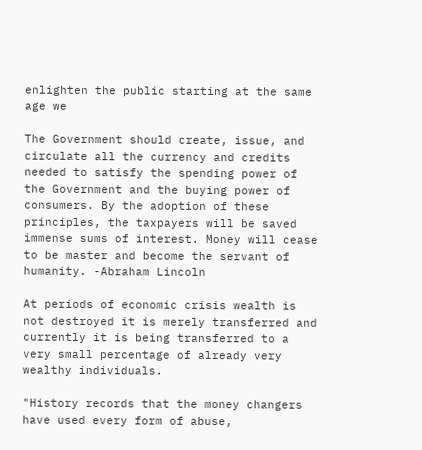enlighten the public starting at the same age we

The Government should create, issue, and circulate all the currency and credits needed to satisfy the spending power of the Government and the buying power of consumers. By the adoption of these principles, the taxpayers will be saved immense sums of interest. Money will cease to be master and become the servant of humanity. -Abraham Lincoln

At periods of economic crisis wealth is not destroyed it is merely transferred and currently it is being transferred to a very small percentage of already very wealthy individuals.

"History records that the money changers have used every form of abuse,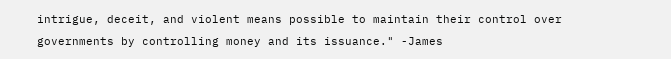intrigue, deceit, and violent means possible to maintain their control over governments by controlling money and its issuance." -James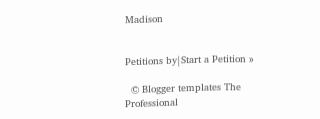Madison


Petitions by|Start a Petition »

  © Blogger templates The Professional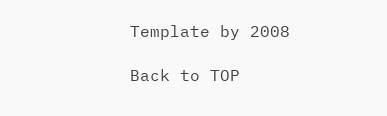Template by 2008

Back to TOP